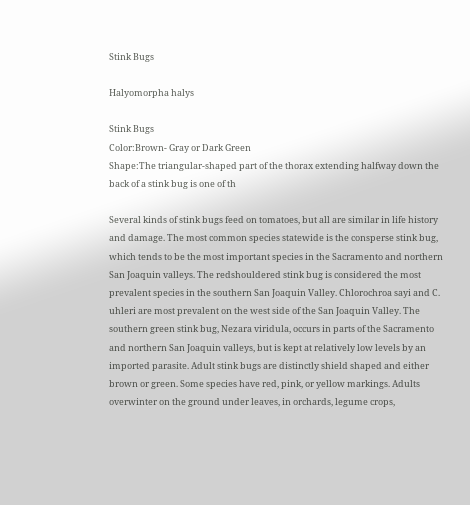Stink Bugs

Halyomorpha halys

Stink Bugs
Color:Brown- Gray or Dark Green
Shape:The triangular-shaped part of the thorax extending halfway down the back of a stink bug is one of th

Several kinds of stink bugs feed on tomatoes, but all are similar in life history and damage. The most common species statewide is the consperse stink bug, which tends to be the most important species in the Sacramento and northern San Joaquin valleys. The redshouldered stink bug is considered the most prevalent species in the southern San Joaquin Valley. Chlorochroa sayi and C. uhleri are most prevalent on the west side of the San Joaquin Valley. The southern green stink bug, Nezara viridula, occurs in parts of the Sacramento and northern San Joaquin valleys, but is kept at relatively low levels by an imported parasite. Adult stink bugs are distinctly shield shaped and either brown or green. Some species have red, pink, or yellow markings. Adults overwinter on the ground under leaves, in orchards, legume crops,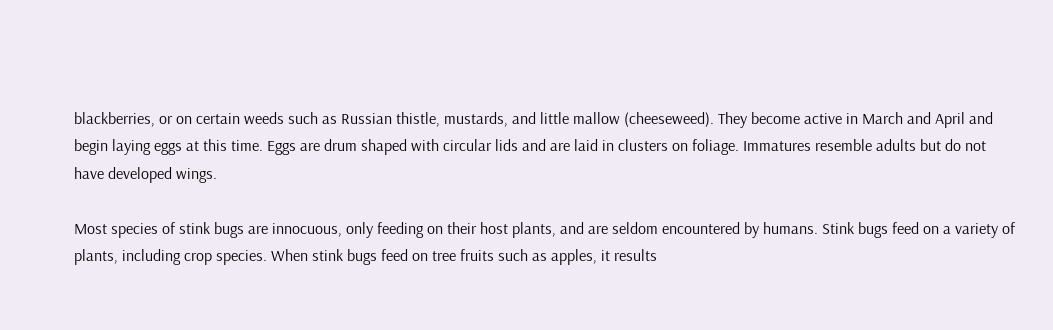blackberries, or on certain weeds such as Russian thistle, mustards, and little mallow (cheeseweed). They become active in March and April and begin laying eggs at this time. Eggs are drum shaped with circular lids and are laid in clusters on foliage. Immatures resemble adults but do not have developed wings.

Most species of stink bugs are innocuous, only feeding on their host plants, and are seldom encountered by humans. Stink bugs feed on a variety of plants, including crop species. When stink bugs feed on tree fruits such as apples, it results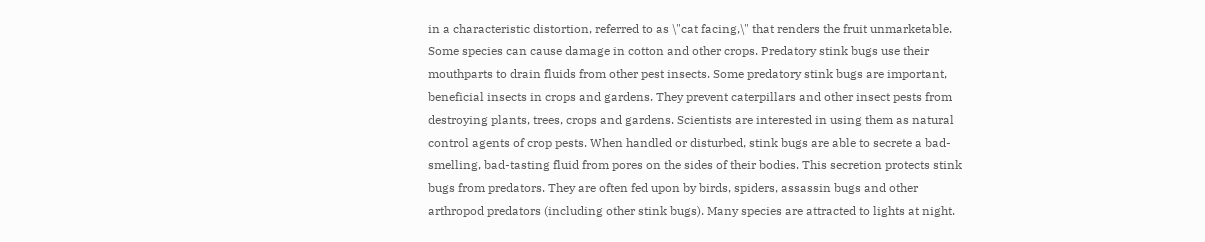in a characteristic distortion, referred to as \"cat facing,\" that renders the fruit unmarketable. Some species can cause damage in cotton and other crops. Predatory stink bugs use their mouthparts to drain fluids from other pest insects. Some predatory stink bugs are important, beneficial insects in crops and gardens. They prevent caterpillars and other insect pests from destroying plants, trees, crops and gardens. Scientists are interested in using them as natural control agents of crop pests. When handled or disturbed, stink bugs are able to secrete a bad-smelling, bad-tasting fluid from pores on the sides of their bodies. This secretion protects stink bugs from predators. They are often fed upon by birds, spiders, assassin bugs and other arthropod predators (including other stink bugs). Many species are attracted to lights at night.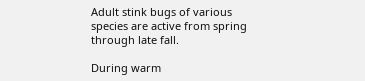Adult stink bugs of various species are active from spring through late fall.

During warm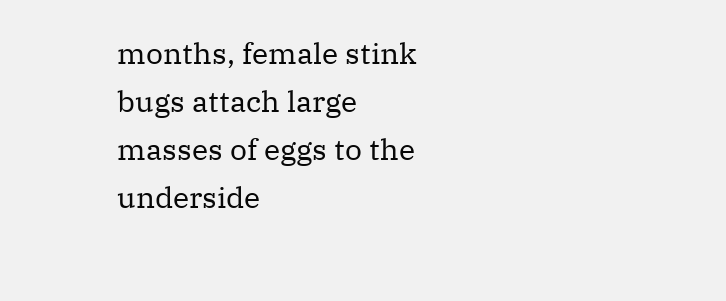months, female stink bugs attach large masses of eggs to the underside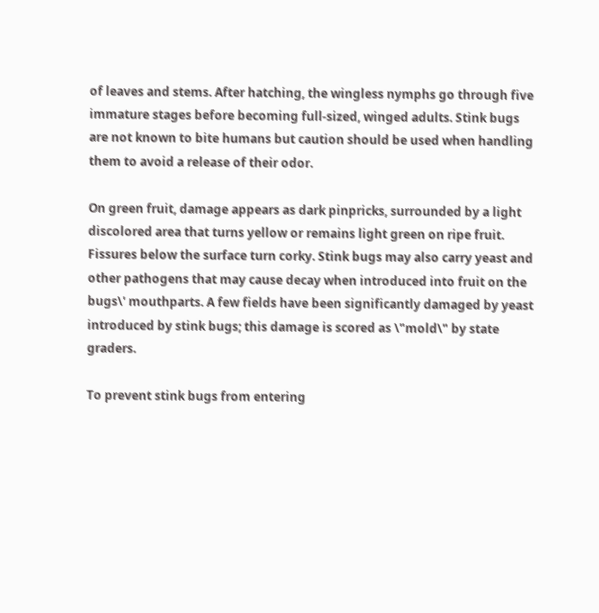of leaves and stems. After hatching, the wingless nymphs go through five immature stages before becoming full-sized, winged adults. Stink bugs are not known to bite humans but caution should be used when handling them to avoid a release of their odor.

On green fruit, damage appears as dark pinpricks, surrounded by a light discolored area that turns yellow or remains light green on ripe fruit. Fissures below the surface turn corky. Stink bugs may also carry yeast and other pathogens that may cause decay when introduced into fruit on the bugs\' mouthparts. A few fields have been significantly damaged by yeast introduced by stink bugs; this damage is scored as \"mold\" by state graders.

To prevent stink bugs from entering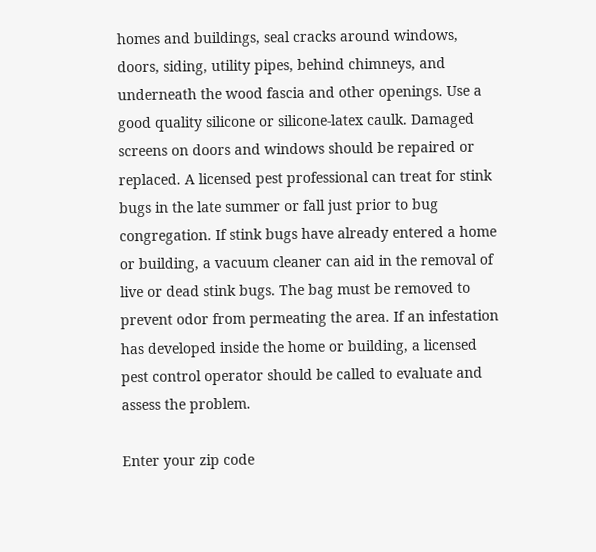homes and buildings, seal cracks around windows, doors, siding, utility pipes, behind chimneys, and underneath the wood fascia and other openings. Use a good quality silicone or silicone-latex caulk. Damaged screens on doors and windows should be repaired or replaced. A licensed pest professional can treat for stink bugs in the late summer or fall just prior to bug congregation. If stink bugs have already entered a home or building, a vacuum cleaner can aid in the removal of live or dead stink bugs. The bag must be removed to prevent odor from permeating the area. If an infestation has developed inside the home or building, a licensed pest control operator should be called to evaluate and assess the problem.

Enter your zip code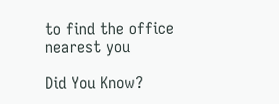to find the office
nearest you

Did You Know?